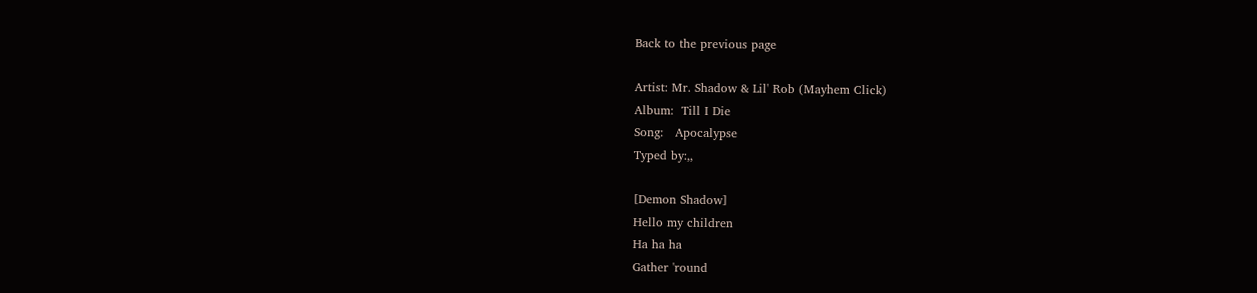Back to the previous page

Artist: Mr. Shadow & Lil' Rob (Mayhem Click)
Album:  Till I Die
Song:   Apocalypse
Typed by:,,

[Demon Shadow]
Hello my children
Ha ha ha
Gather 'round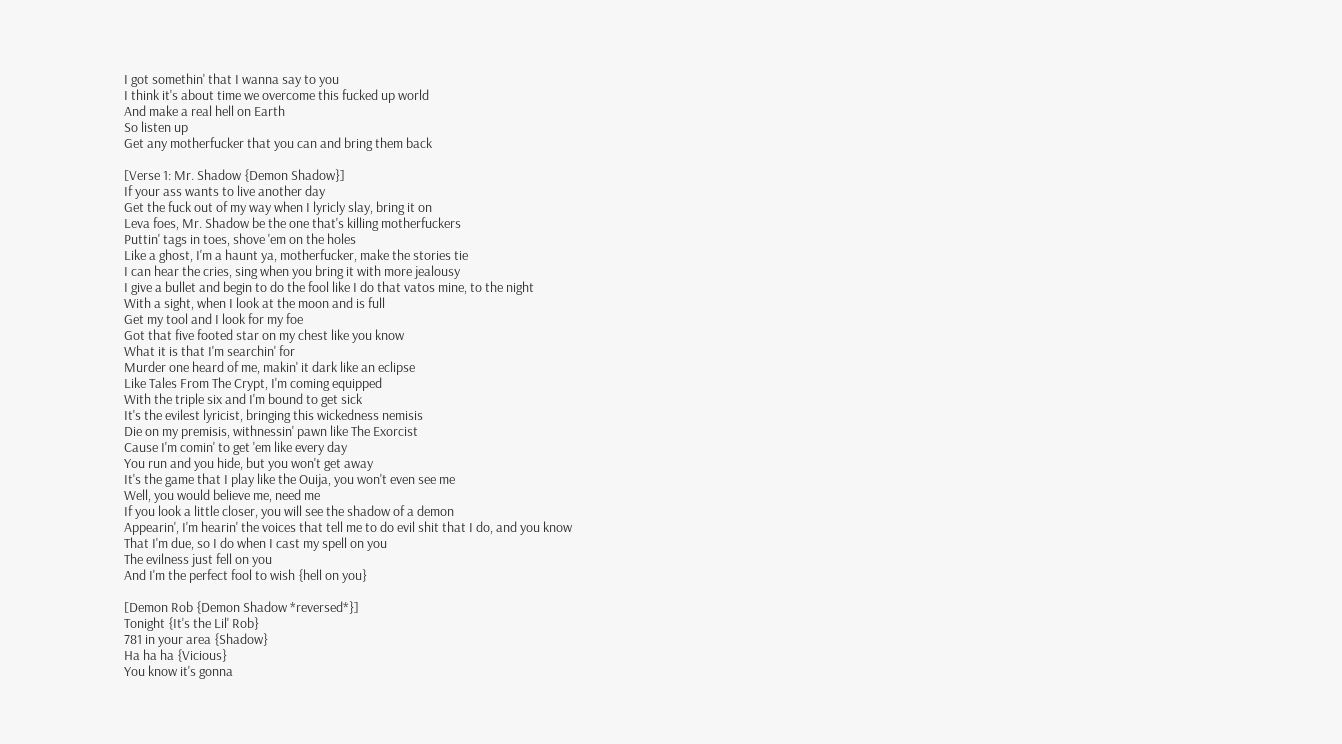I got somethin' that I wanna say to you
I think it's about time we overcome this fucked up world
And make a real hell on Earth
So listen up
Get any motherfucker that you can and bring them back

[Verse 1: Mr. Shadow {Demon Shadow}]
If your ass wants to live another day
Get the fuck out of my way when I lyricly slay, bring it on
Leva foes, Mr. Shadow be the one that's killing motherfuckers
Puttin' tags in toes, shove 'em on the holes
Like a ghost, I'm a haunt ya, motherfucker, make the stories tie
I can hear the cries, sing when you bring it with more jealousy
I give a bullet and begin to do the fool like I do that vatos mine, to the night
With a sight, when I look at the moon and is full
Get my tool and I look for my foe
Got that five footed star on my chest like you know
What it is that I'm searchin' for
Murder one heard of me, makin' it dark like an eclipse
Like Tales From The Crypt, I'm coming equipped
With the triple six and I'm bound to get sick
It's the evilest lyricist, bringing this wickedness nemisis
Die on my premisis, withnessin' pawn like The Exorcist
Cause I'm comin' to get 'em like every day
You run and you hide, but you won't get away
It's the game that I play like the Ouija, you won't even see me
Well, you would believe me, need me
If you look a little closer, you will see the shadow of a demon
Appearin', I'm hearin' the voices that tell me to do evil shit that I do, and you know
That I'm due, so I do when I cast my spell on you
The evilness just fell on you
And I'm the perfect fool to wish {hell on you}

[Demon Rob {Demon Shadow *reversed*}]
Tonight {It's the Lil' Rob}
781 in your area {Shadow}
Ha ha ha {Vicious}
You know it's gonna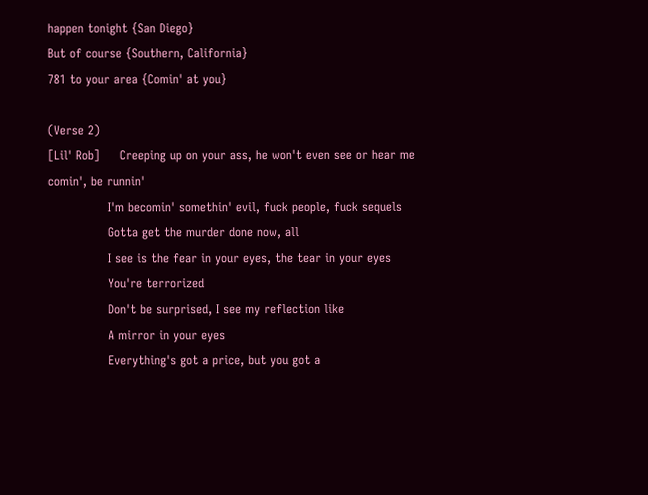happen tonight {San Diego}
But of course {Southern, California}
781 to your area {Comin' at you}

(Verse 2)
[Lil' Rob]     Creeping up on your ass, he won't even see or hear me comin', be runnin'
               I'm becomin' somethin' evil, fuck people, fuck sequels
               Gotta get the murder done now, all
               I see is the fear in your eyes, the tear in your eyes
               You're terrorized
               Don't be surprised, I see my reflection like
               A mirror in your eyes
               Everything's got a price, but you got a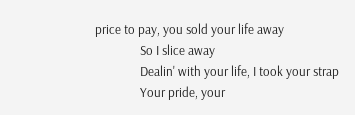price to pay, you sold your life away
               So I slice away
               Dealin' with your life, I took your strap
               Your pride, your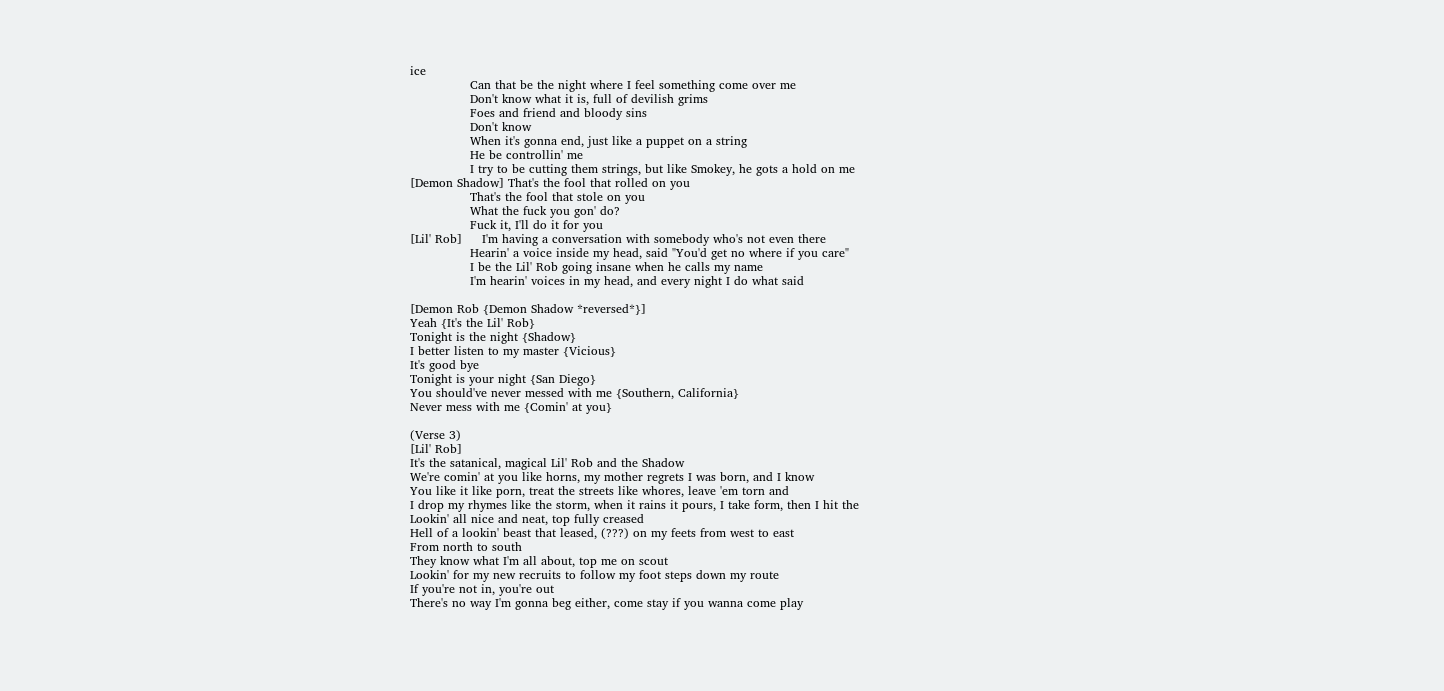ice
               Can that be the night where I feel something come over me
               Don't know what it is, full of devilish grims
               Foes and friend and bloody sins
               Don't know
               When it's gonna end, just like a puppet on a string
               He be controllin' me
               I try to be cutting them strings, but like Smokey, he gots a hold on me
[Demon Shadow] That's the fool that rolled on you
               That's the fool that stole on you
               What the fuck you gon' do?
               Fuck it, I'll do it for you
[Lil' Rob]     I'm having a conversation with somebody who's not even there
               Hearin' a voice inside my head, said "You'd get no where if you care"
               I be the Lil' Rob going insane when he calls my name
               I'm hearin' voices in my head, and every night I do what said

[Demon Rob {Demon Shadow *reversed*}]
Yeah {It's the Lil' Rob}
Tonight is the night {Shadow}
I better listen to my master {Vicious}
It's good bye
Tonight is your night {San Diego}
You should've never messed with me {Southern, California}
Never mess with me {Comin' at you}

(Verse 3)
[Lil' Rob]
It's the satanical, magical Lil' Rob and the Shadow
We're comin' at you like horns, my mother regrets I was born, and I know
You like it like porn, treat the streets like whores, leave 'em torn and
I drop my rhymes like the storm, when it rains it pours, I take form, then I hit the
Lookin' all nice and neat, top fully creased
Hell of a lookin' beast that leased, (???) on my feets from west to east
From north to south
They know what I'm all about, top me on scout
Lookin' for my new recruits to follow my foot steps down my route
If you're not in, you're out
There's no way I'm gonna beg either, come stay if you wanna come play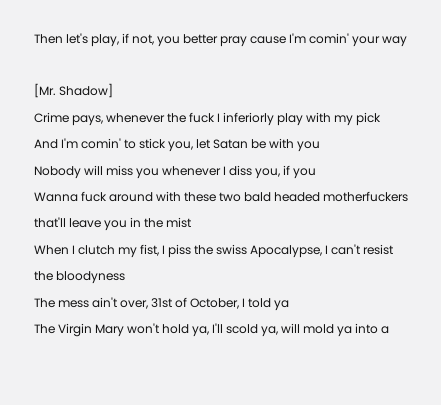Then let's play, if not, you better pray cause I'm comin' your way

[Mr. Shadow]
Crime pays, whenever the fuck I inferiorly play with my pick
And I'm comin' to stick you, let Satan be with you
Nobody will miss you whenever I diss you, if you
Wanna fuck around with these two bald headed motherfuckers that'll leave you in the mist
When I clutch my fist, I piss the swiss Apocalypse, I can't resist the bloodyness
The mess ain't over, 31st of October, I told ya
The Virgin Mary won't hold ya, I'll scold ya, will mold ya into a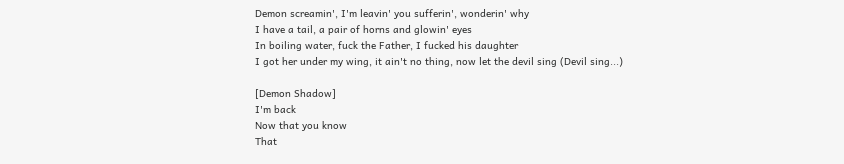Demon screamin', I'm leavin' you sufferin', wonderin' why
I have a tail, a pair of horns and glowin' eyes
In boiling water, fuck the Father, I fucked his daughter
I got her under my wing, it ain't no thing, now let the devil sing (Devil sing...)

[Demon Shadow]
I'm back
Now that you know
That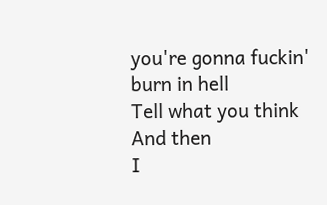you're gonna fuckin' burn in hell
Tell what you think
And then
I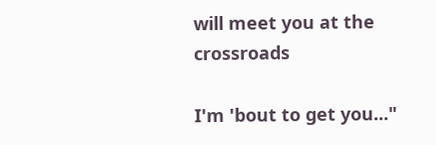will meet you at the crossroads

I'm 'bout to get you..."